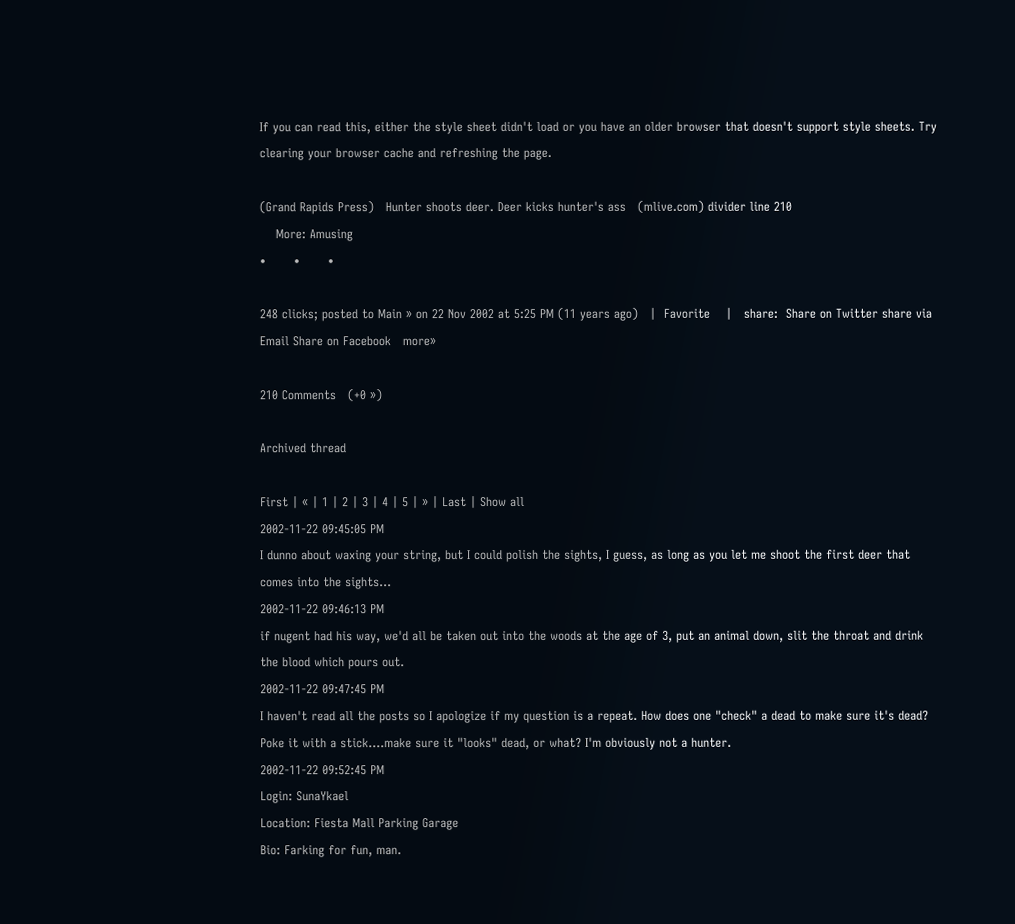If you can read this, either the style sheet didn't load or you have an older browser that doesn't support style sheets. Try clearing your browser cache and refreshing the page.

(Grand Rapids Press)   Hunter shoots deer. Deer kicks hunter's ass   (mlive.com) divider line 210
    More: Amusing
•       •       •

248 clicks; posted to Main » on 22 Nov 2002 at 5:25 PM (11 years ago)   |  Favorite    |   share:  Share on Twitter share via Email Share on Facebook   more»

210 Comments   (+0 »)

Archived thread

First | « | 1 | 2 | 3 | 4 | 5 | » | Last | Show all
2002-11-22 09:45:05 PM
I dunno about waxing your string, but I could polish the sights, I guess, as long as you let me shoot the first deer that comes into the sights...
2002-11-22 09:46:13 PM
if nugent had his way, we'd all be taken out into the woods at the age of 3, put an animal down, slit the throat and drink the blood which pours out.
2002-11-22 09:47:45 PM
I haven't read all the posts so I apologize if my question is a repeat. How does one "check" a dead to make sure it's dead? Poke it with a stick....make sure it "looks" dead, or what? I'm obviously not a hunter.
2002-11-22 09:52:45 PM
Login: SunaYkael
Location: Fiesta Mall Parking Garage
Bio: Farking for fun, man.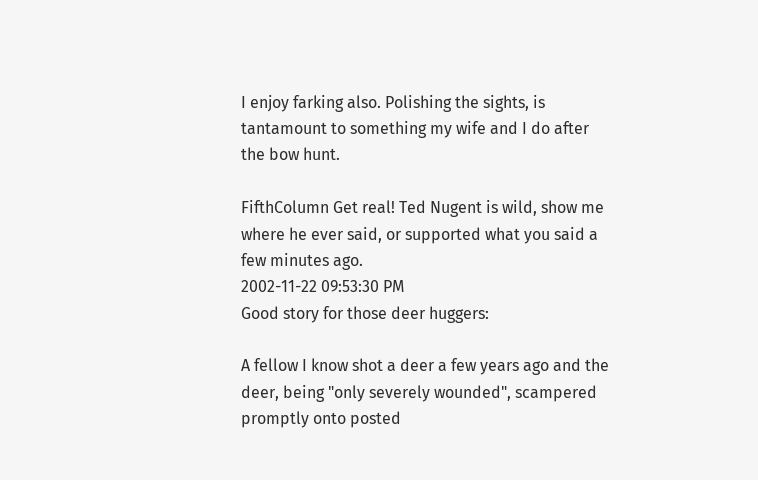I enjoy farking also. Polishing the sights, is tantamount to something my wife and I do after the bow hunt.

FifthColumn Get real! Ted Nugent is wild, show me where he ever said, or supported what you said a few minutes ago.
2002-11-22 09:53:30 PM
Good story for those deer huggers:

A fellow I know shot a deer a few years ago and the deer, being "only severely wounded", scampered promptly onto posted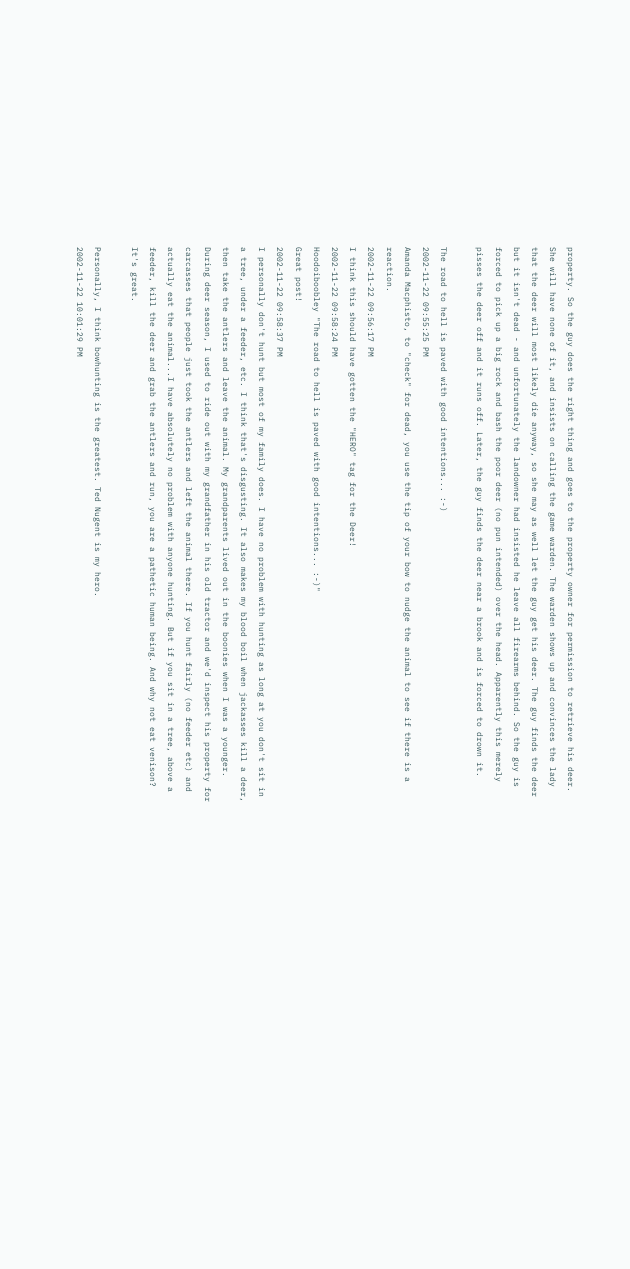property. So the guy does the right thing and goes to the property owner for permission to retrieve his deer. She will have none of it, and insists on calling the game warden. The warden shows up and convinces the lady that the deer will most likely die anyway, so she may as well let the guy get his deer. The guy finds the deer but it isn't dead - and unfortunately the landowner had insisted he leave all firearms behind. So the guy is forced to pick up a big rock and bash the poor deer (no pun intended) over the head. Apparently this merely pisses the deer off and it runs off. Later, the guy finds the deer near a brook and is forced to drown it.

The road to hell is paved with good intentions... :-)
2002-11-22 09:55:25 PM
Amanda Macphisto, to "check" for dead, you use the tip of your bow to nudge the animal to see if there is a reaction.
2002-11-22 09:56:17 PM
I think this should have gotten the "HERO" tag for the Deer!
2002-11-22 09:58:24 PM
Hoodoiboobley "The road to hell is paved with good intentions... :-)"
Great post!
2002-11-22 09:58:37 PM
I personally don't hunt but most of my family does. I have no problem with hunting as long at you don't sit in a tree, under a feeder, etc. I think that's disgusting. It also makes my blood boil when jackasses kill a deer, then take the antlers and leave the animal. My grandparents lived out in the boonies when I was a younger. During deer season, I used to ride out with my grandfather in his old tractor and we'd inspect his property for carcasses that people just took the antlers and left the animal there. If you hunt fairly (no feeder etc) and actually eat the animal...I have absolutely no problem with anyone hunting. But if you sit in a tree, above a feeder, kill the deer and grab the antlers and run, you are a pathetic human being. And why not eat venison? It's great.

Personally, I think bowhunting is the greatest. Ted Nugent is my hero.
2002-11-22 10:01:29 PM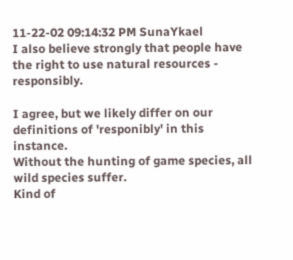11-22-02 09:14:32 PM SunaYkael
I also believe strongly that people have the right to use natural resources - responsibly.

I agree, but we likely differ on our definitions of 'responibly' in this instance.
Without the hunting of game species, all wild species suffer.
Kind of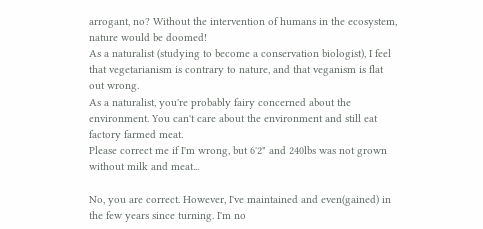arrogant, no? Without the intervention of humans in the ecosystem, nature would be doomed!
As a naturalist (studying to become a conservation biologist), I feel that vegetarianism is contrary to nature, and that veganism is flat out wrong.
As a naturalist, you're probably fairy concerned about the environment. You can't care about the environment and still eat factory farmed meat.
Please correct me if I'm wrong, but 6'2" and 240lbs was not grown without milk and meat...

No, you are correct. However, I've maintained and even(gained) in the few years since turning. I'm no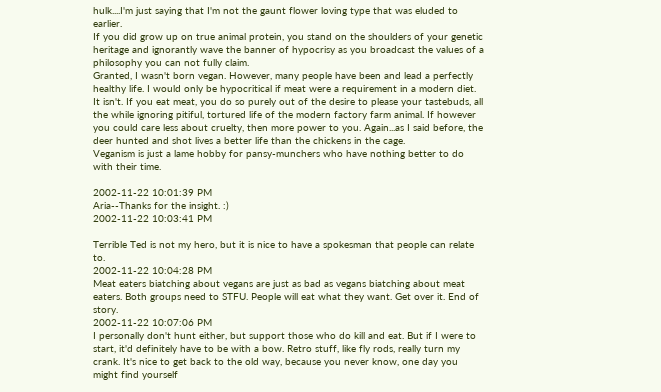hulk....I'm just saying that I'm not the gaunt flower loving type that was eluded to earlier.
If you did grow up on true animal protein, you stand on the shoulders of your genetic heritage and ignorantly wave the banner of hypocrisy as you broadcast the values of a philosophy you can not fully claim.
Granted, I wasn't born vegan. However, many people have been and lead a perfectly healthy life. I would only be hypocritical if meat were a requirement in a modern diet. It isn't. If you eat meat, you do so purely out of the desire to please your tastebuds, all the while ignoring pitiful, tortured life of the modern factory farm animal. If however you could care less about cruelty, then more power to you. Again...as I said before, the deer hunted and shot lives a better life than the chickens in the cage.
Veganism is just a lame hobby for pansy-munchers who have nothing better to do with their time.

2002-11-22 10:01:39 PM
Aria--Thanks for the insight. :)
2002-11-22 10:03:41 PM

Terrible Ted is not my hero, but it is nice to have a spokesman that people can relate to.
2002-11-22 10:04:28 PM
Meat eaters biatching about vegans are just as bad as vegans biatching about meat eaters. Both groups need to STFU. People will eat what they want. Get over it. End of story.
2002-11-22 10:07:06 PM
I personally don't hunt either, but support those who do kill and eat. But if I were to start, it'd definitely have to be with a bow. Retro stuff, like fly rods, really turn my crank. It's nice to get back to the old way, because you never know, one day you might find yourself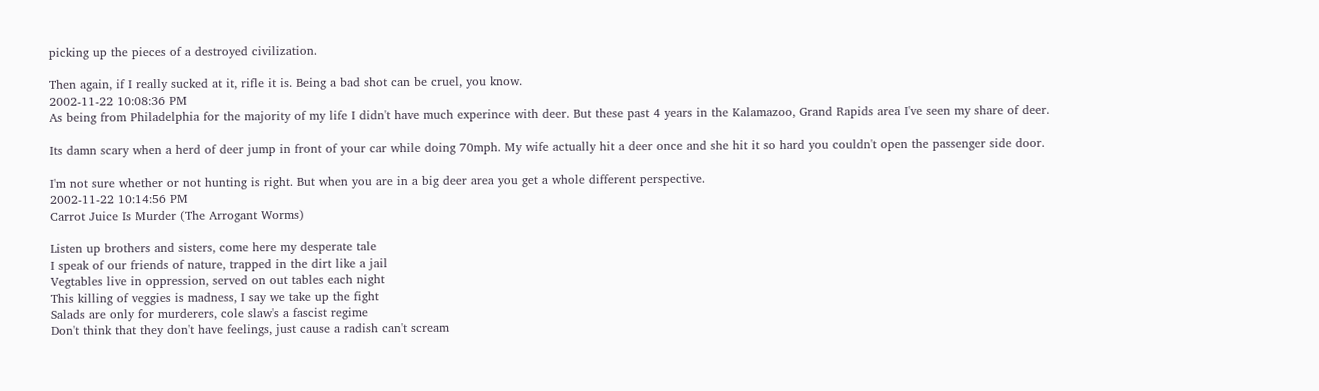picking up the pieces of a destroyed civilization.

Then again, if I really sucked at it, rifle it is. Being a bad shot can be cruel, you know.
2002-11-22 10:08:36 PM
As being from Philadelphia for the majority of my life I didn't have much experince with deer. But these past 4 years in the Kalamazoo, Grand Rapids area I've seen my share of deer.

Its damn scary when a herd of deer jump in front of your car while doing 70mph. My wife actually hit a deer once and she hit it so hard you couldn't open the passenger side door.

I'm not sure whether or not hunting is right. But when you are in a big deer area you get a whole different perspective.
2002-11-22 10:14:56 PM
Carrot Juice Is Murder (The Arrogant Worms)

Listen up brothers and sisters, come here my desperate tale
I speak of our friends of nature, trapped in the dirt like a jail
Vegtables live in oppression, served on out tables each night
This killing of veggies is madness, I say we take up the fight
Salads are only for murderers, cole slaw's a fascist regime
Don't think that they don't have feelings, just cause a radish can't scream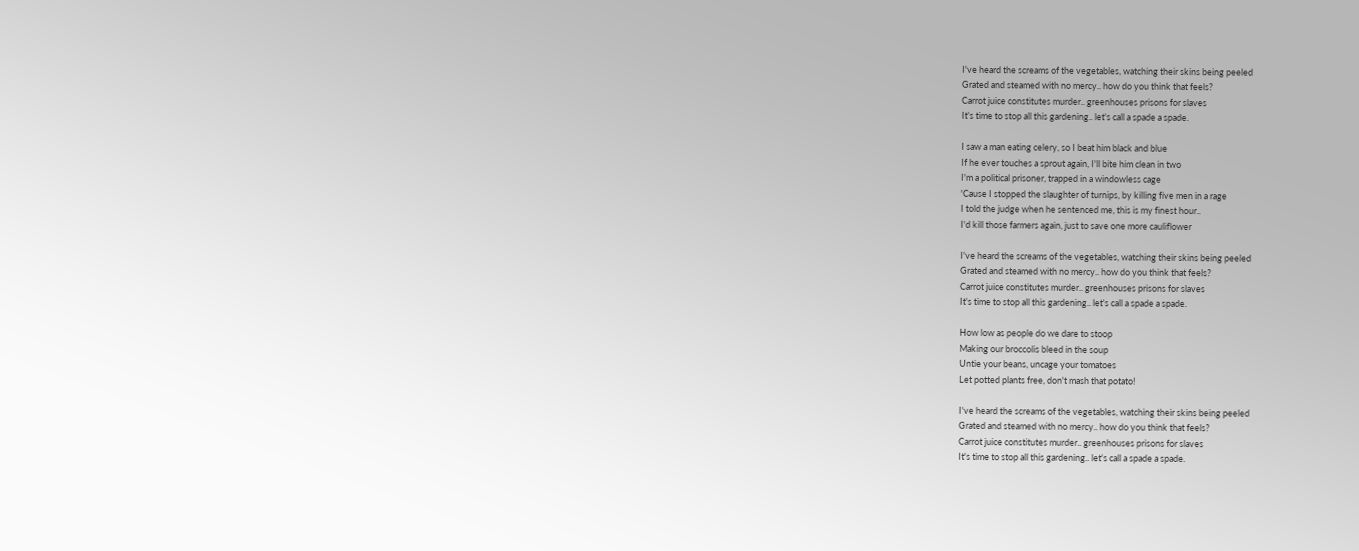I've heard the screams of the vegetables, watching their skins being peeled
Grated and steamed with no mercy.. how do you think that feels?
Carrot juice constitutes murder.. greenhouses prisons for slaves
It's time to stop all this gardening.. let's call a spade a spade.

I saw a man eating celery, so I beat him black and blue
If he ever touches a sprout again, I'll bite him clean in two
I'm a political prisoner, trapped in a windowless cage
'Cause I stopped the slaughter of turnips, by killing five men in a rage
I told the judge when he sentenced me, this is my finest hour..
I'd kill those farmers again, just to save one more cauliflower

I've heard the screams of the vegetables, watching their skins being peeled
Grated and steamed with no mercy.. how do you think that feels?
Carrot juice constitutes murder.. greenhouses prisons for slaves
It's time to stop all this gardening.. let's call a spade a spade.

How low as people do we dare to stoop
Making our broccolis bleed in the soup
Untie your beans, uncage your tomatoes
Let potted plants free, don't mash that potato!

I've heard the screams of the vegetables, watching their skins being peeled
Grated and steamed with no mercy.. how do you think that feels?
Carrot juice constitutes murder.. greenhouses prisons for slaves
It's time to stop all this gardening.. let's call a spade a spade.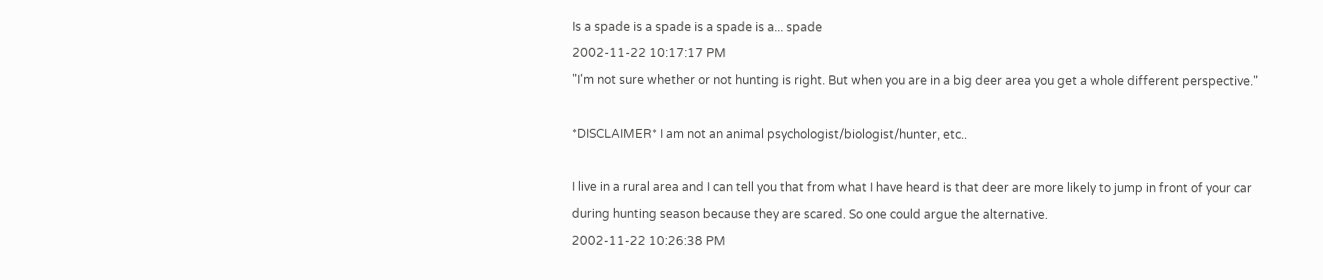Is a spade is a spade is a spade is a... spade
2002-11-22 10:17:17 PM
"I'm not sure whether or not hunting is right. But when you are in a big deer area you get a whole different perspective."

*DISCLAIMER* I am not an animal psychologist/biologist/hunter, etc..

I live in a rural area and I can tell you that from what I have heard is that deer are more likely to jump in front of your car during hunting season because they are scared. So one could argue the alternative.
2002-11-22 10:26:38 PM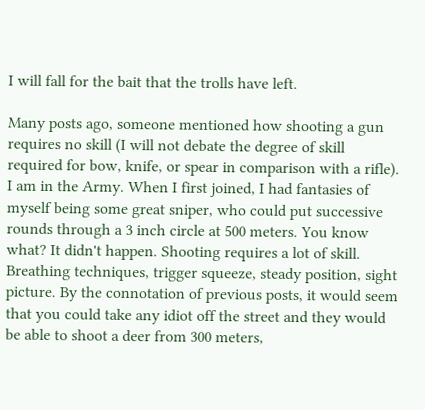I will fall for the bait that the trolls have left.

Many posts ago, someone mentioned how shooting a gun requires no skill (I will not debate the degree of skill required for bow, knife, or spear in comparison with a rifle). I am in the Army. When I first joined, I had fantasies of myself being some great sniper, who could put successive rounds through a 3 inch circle at 500 meters. You know what? It didn't happen. Shooting requires a lot of skill. Breathing techniques, trigger squeeze, steady position, sight picture. By the connotation of previous posts, it would seem that you could take any idiot off the street and they would be able to shoot a deer from 300 meters,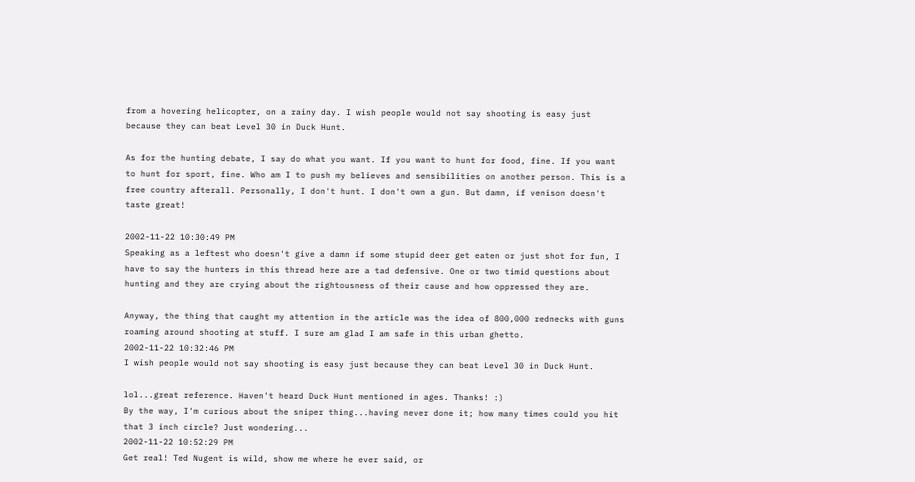from a hovering helicopter, on a rainy day. I wish people would not say shooting is easy just because they can beat Level 30 in Duck Hunt.

As for the hunting debate, I say do what you want. If you want to hunt for food, fine. If you want to hunt for sport, fine. Who am I to push my believes and sensibilities on another person. This is a free country afterall. Personally, I don't hunt. I don't own a gun. But damn, if venison doesn't taste great!

2002-11-22 10:30:49 PM
Speaking as a leftest who doesn't give a damn if some stupid deer get eaten or just shot for fun, I have to say the hunters in this thread here are a tad defensive. One or two timid questions about hunting and they are crying about the rightousness of their cause and how oppressed they are.

Anyway, the thing that caught my attention in the article was the idea of 800,000 rednecks with guns roaming around shooting at stuff. I sure am glad I am safe in this urban ghetto.
2002-11-22 10:32:46 PM
I wish people would not say shooting is easy just because they can beat Level 30 in Duck Hunt.

lol...great reference. Haven't heard Duck Hunt mentioned in ages. Thanks! :)
By the way, I'm curious about the sniper thing...having never done it; how many times could you hit that 3 inch circle? Just wondering...
2002-11-22 10:52:29 PM
Get real! Ted Nugent is wild, show me where he ever said, or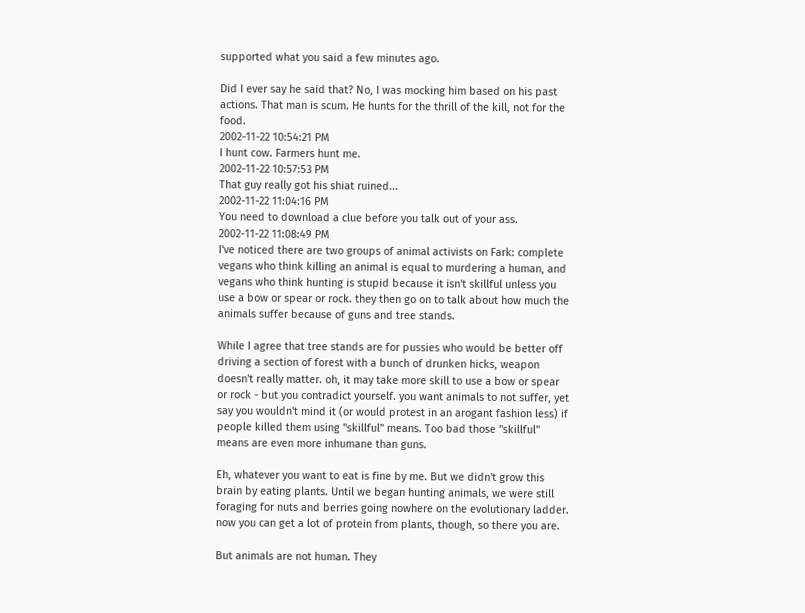supported what you said a few minutes ago.

Did I ever say he said that? No, I was mocking him based on his past actions. That man is scum. He hunts for the thrill of the kill, not for the food.
2002-11-22 10:54:21 PM
I hunt cow. Farmers hunt me.
2002-11-22 10:57:53 PM
That guy really got his shiat ruined...
2002-11-22 11:04:16 PM
You need to download a clue before you talk out of your ass.
2002-11-22 11:08:49 PM
I've noticed there are two groups of animal activists on Fark: complete vegans who think killing an animal is equal to murdering a human, and vegans who think hunting is stupid because it isn't skillful unless you use a bow or spear or rock. they then go on to talk about how much the animals suffer because of guns and tree stands.

While I agree that tree stands are for pussies who would be better off driving a section of forest with a bunch of drunken hicks, weapon doesn't really matter. oh, it may take more skill to use a bow or spear or rock - but you contradict yourself. you want animals to not suffer, yet say you wouldn't mind it (or would protest in an arogant fashion less) if people killed them using "skillful" means. Too bad those "skillful" means are even more inhumane than guns.

Eh, whatever you want to eat is fine by me. But we didn't grow this brain by eating plants. Until we began hunting animals, we were still foraging for nuts and berries going nowhere on the evolutionary ladder. now you can get a lot of protein from plants, though, so there you are.

But animals are not human. They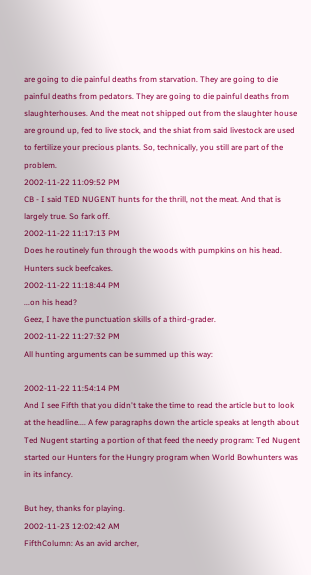are going to die painful deaths from starvation. They are going to die painful deaths from pedators. They are going to die painful deaths from slaughterhouses. And the meat not shipped out from the slaughter house are ground up, fed to live stock, and the shiat from said livestock are used to fertilize your precious plants. So, technically, you still are part of the problem.
2002-11-22 11:09:52 PM
CB - I said TED NUGENT hunts for the thrill, not the meat. And that is largely true. So fark off.
2002-11-22 11:17:13 PM
Does he routinely fun through the woods with pumpkins on his head.
Hunters suck beefcakes.
2002-11-22 11:18:44 PM
...on his head?
Geez, I have the punctuation skills of a third-grader.
2002-11-22 11:27:32 PM
All hunting arguments can be summed up this way:

2002-11-22 11:54:14 PM
And I see Fifth that you didn't take the time to read the article but to look at the headline.... A few paragraphs down the article speaks at length about Ted Nugent starting a portion of that feed the needy program: Ted Nugent started our Hunters for the Hungry program when World Bowhunters was in its infancy.

But hey, thanks for playing.
2002-11-23 12:02:42 AM
FifthColumn: As an avid archer,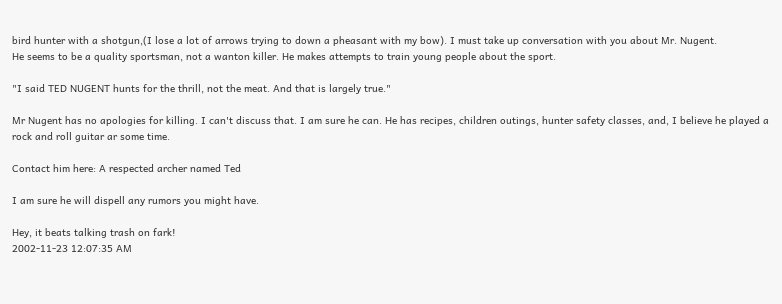bird hunter with a shotgun,(I lose a lot of arrows trying to down a pheasant with my bow). I must take up conversation with you about Mr. Nugent.
He seems to be a quality sportsman, not a wanton killer. He makes attempts to train young people about the sport.

"I said TED NUGENT hunts for the thrill, not the meat. And that is largely true."

Mr Nugent has no apologies for killing. I can't discuss that. I am sure he can. He has recipes, children outings, hunter safety classes, and, I believe he played a rock and roll guitar ar some time.

Contact him here: A respected archer named Ted

I am sure he will dispell any rumors you might have.

Hey, it beats talking trash on fark!
2002-11-23 12:07:35 AM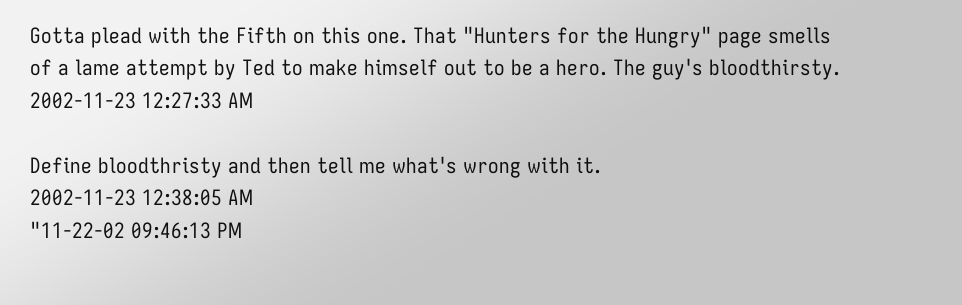Gotta plead with the Fifth on this one. That "Hunters for the Hungry" page smells of a lame attempt by Ted to make himself out to be a hero. The guy's bloodthirsty.
2002-11-23 12:27:33 AM

Define bloodthristy and then tell me what's wrong with it.
2002-11-23 12:38:05 AM
"11-22-02 09:46:13 PM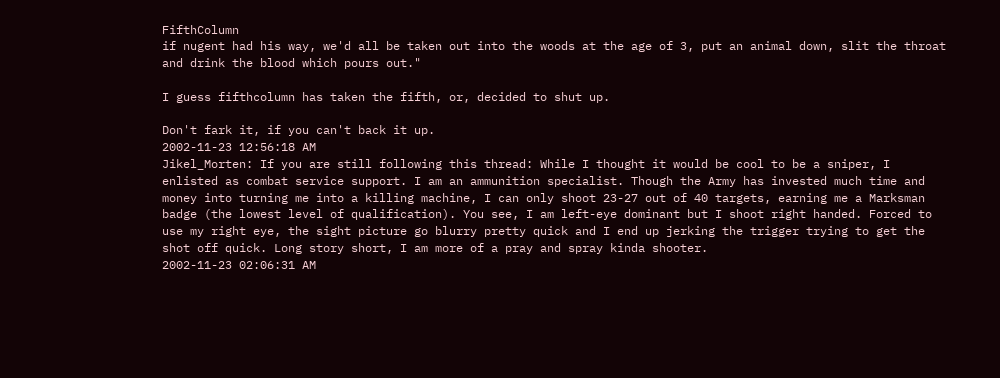FifthColumn
if nugent had his way, we'd all be taken out into the woods at the age of 3, put an animal down, slit the throat and drink the blood which pours out."

I guess fifthcolumn has taken the fifth, or, decided to shut up.

Don't fark it, if you can't back it up.
2002-11-23 12:56:18 AM
Jikel_Morten: If you are still following this thread: While I thought it would be cool to be a sniper, I enlisted as combat service support. I am an ammunition specialist. Though the Army has invested much time and money into turning me into a killing machine, I can only shoot 23-27 out of 40 targets, earning me a Marksman badge (the lowest level of qualification). You see, I am left-eye dominant but I shoot right handed. Forced to use my right eye, the sight picture go blurry pretty quick and I end up jerking the trigger trying to get the shot off quick. Long story short, I am more of a pray and spray kinda shooter.
2002-11-23 02:06:31 AM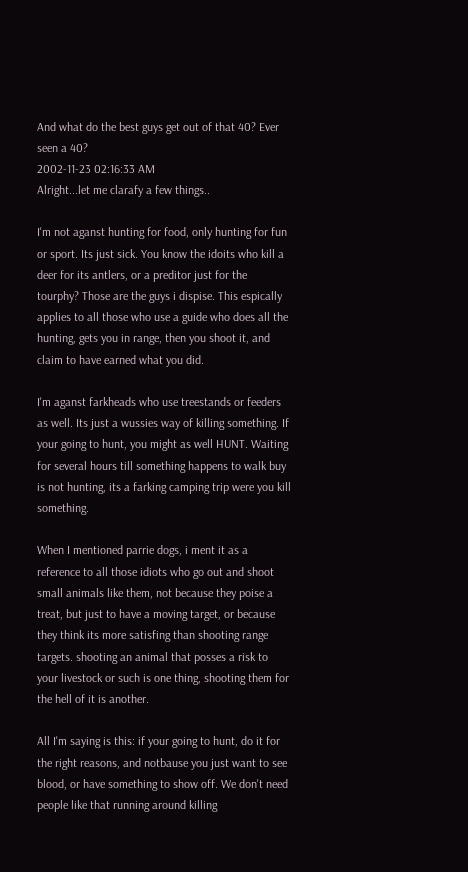And what do the best guys get out of that 40? Ever seen a 40?
2002-11-23 02:16:33 AM
Alright...let me clarafy a few things..

I'm not aganst hunting for food, only hunting for fun or sport. Its just sick. You know the idoits who kill a deer for its antlers, or a preditor just for the tourphy? Those are the guys i dispise. This espically applies to all those who use a guide who does all the hunting, gets you in range, then you shoot it, and claim to have earned what you did.

I'm aganst farkheads who use treestands or feeders as well. Its just a wussies way of killing something. If your going to hunt, you might as well HUNT. Waiting for several hours till something happens to walk buy is not hunting, its a farking camping trip were you kill something.

When I mentioned parrie dogs, i ment it as a reference to all those idiots who go out and shoot small animals like them, not because they poise a treat, but just to have a moving target, or because they think its more satisfing than shooting range targets. shooting an animal that posses a risk to your livestock or such is one thing, shooting them for the hell of it is another.

All I'm saying is this: if your going to hunt, do it for the right reasons, and notbause you just want to see blood, or have something to show off. We don't need people like that running around killing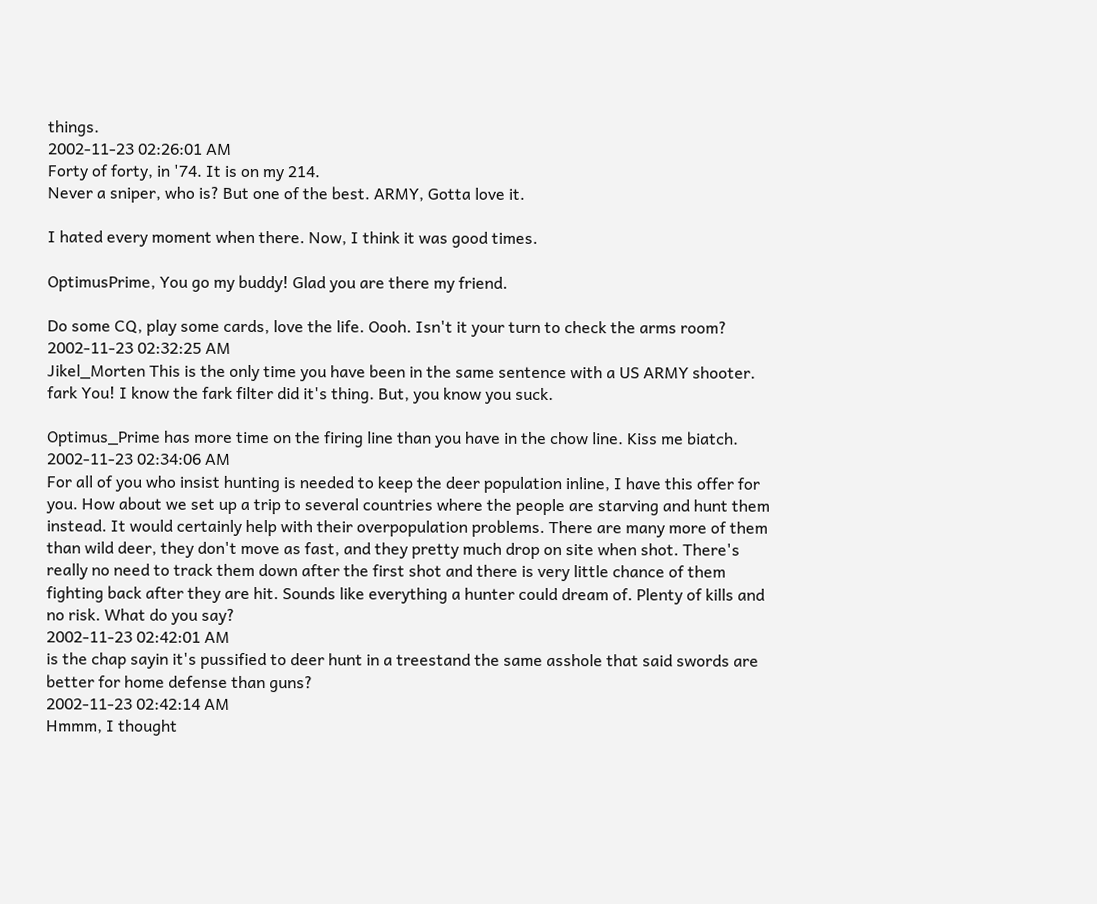things.
2002-11-23 02:26:01 AM
Forty of forty, in '74. It is on my 214.
Never a sniper, who is? But one of the best. ARMY, Gotta love it.

I hated every moment when there. Now, I think it was good times.

OptimusPrime, You go my buddy! Glad you are there my friend.

Do some CQ, play some cards, love the life. Oooh. Isn't it your turn to check the arms room?
2002-11-23 02:32:25 AM
Jikel_Morten This is the only time you have been in the same sentence with a US ARMY shooter. fark You! I know the fark filter did it's thing. But, you know you suck.

Optimus_Prime has more time on the firing line than you have in the chow line. Kiss me biatch.
2002-11-23 02:34:06 AM
For all of you who insist hunting is needed to keep the deer population inline, I have this offer for you. How about we set up a trip to several countries where the people are starving and hunt them instead. It would certainly help with their overpopulation problems. There are many more of them than wild deer, they don't move as fast, and they pretty much drop on site when shot. There's really no need to track them down after the first shot and there is very little chance of them fighting back after they are hit. Sounds like everything a hunter could dream of. Plenty of kills and no risk. What do you say?
2002-11-23 02:42:01 AM
is the chap sayin it's pussified to deer hunt in a treestand the same asshole that said swords are better for home defense than guns?
2002-11-23 02:42:14 AM
Hmmm, I thought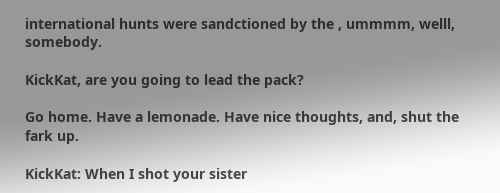international hunts were sandctioned by the , ummmm, welll, somebody.

KickKat, are you going to lead the pack?

Go home. Have a lemonade. Have nice thoughts, and, shut the fark up.

KickKat: When I shot your sister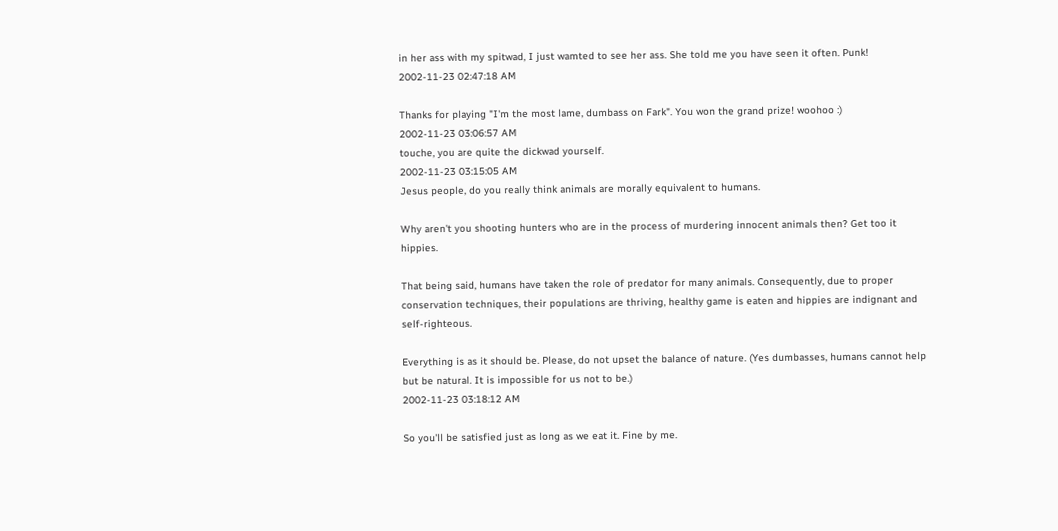in her ass with my spitwad, I just wamted to see her ass. She told me you have seen it often. Punk!
2002-11-23 02:47:18 AM

Thanks for playing "I'm the most lame, dumbass on Fark". You won the grand prize! woohoo :)
2002-11-23 03:06:57 AM
touche, you are quite the dickwad yourself.
2002-11-23 03:15:05 AM
Jesus people, do you really think animals are morally equivalent to humans.

Why aren't you shooting hunters who are in the process of murdering innocent animals then? Get too it hippies.

That being said, humans have taken the role of predator for many animals. Consequently, due to proper conservation techniques, their populations are thriving, healthy game is eaten and hippies are indignant and self-righteous.

Everything is as it should be. Please, do not upset the balance of nature. (Yes dumbasses, humans cannot help but be natural. It is impossible for us not to be.)
2002-11-23 03:18:12 AM

So you'll be satisfied just as long as we eat it. Fine by me.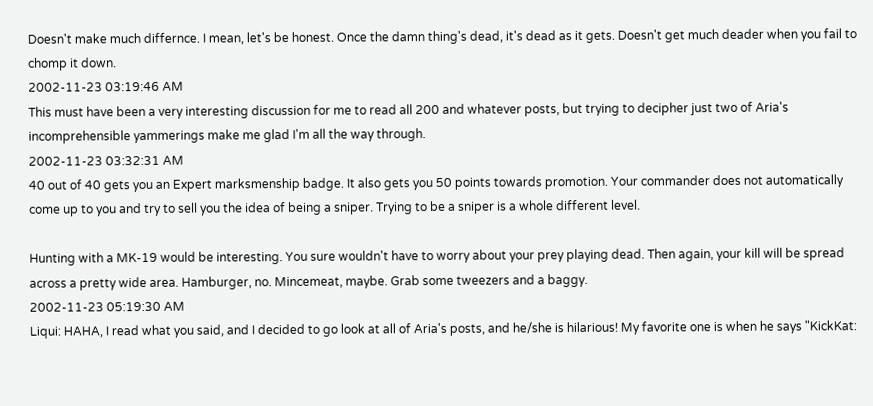Doesn't make much differnce. I mean, let's be honest. Once the damn thing's dead, it's dead as it gets. Doesn't get much deader when you fail to chomp it down.
2002-11-23 03:19:46 AM
This must have been a very interesting discussion for me to read all 200 and whatever posts, but trying to decipher just two of Aria's incomprehensible yammerings make me glad I'm all the way through.
2002-11-23 03:32:31 AM
40 out of 40 gets you an Expert marksmenship badge. It also gets you 50 points towards promotion. Your commander does not automatically come up to you and try to sell you the idea of being a sniper. Trying to be a sniper is a whole different level.

Hunting with a MK-19 would be interesting. You sure wouldn't have to worry about your prey playing dead. Then again, your kill will be spread across a pretty wide area. Hamburger, no. Mincemeat, maybe. Grab some tweezers and a baggy.
2002-11-23 05:19:30 AM
Liqui: HAHA, I read what you said, and I decided to go look at all of Aria's posts, and he/she is hilarious! My favorite one is when he says "KickKat: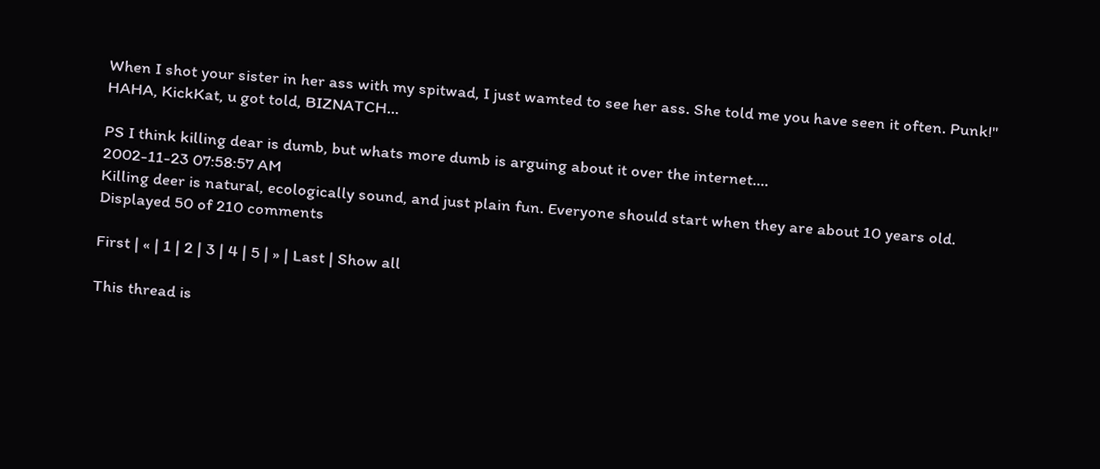When I shot your sister in her ass with my spitwad, I just wamted to see her ass. She told me you have seen it often. Punk!" HAHA, KickKat, u got told, BIZNATCH...

PS I think killing dear is dumb, but whats more dumb is arguing about it over the internet....
2002-11-23 07:58:57 AM
Killing deer is natural, ecologically sound, and just plain fun. Everyone should start when they are about 10 years old.
Displayed 50 of 210 comments

First | « | 1 | 2 | 3 | 4 | 5 | » | Last | Show all

This thread is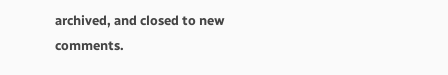archived, and closed to new comments.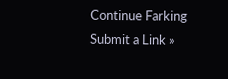Continue Farking
Submit a Link »